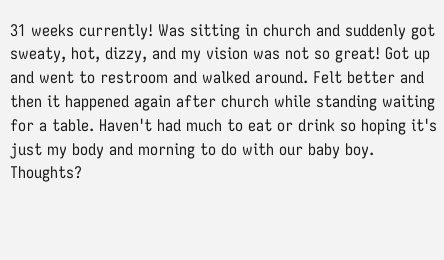31 weeks currently! Was sitting in church and suddenly got sweaty, hot, dizzy, and my vision was not so great! Got up and went to restroom and walked around. Felt better and then it happened again after church while standing waiting for a table. Haven't had much to eat or drink so hoping it's just my body and morning to do with our baby boy. Thoughts?